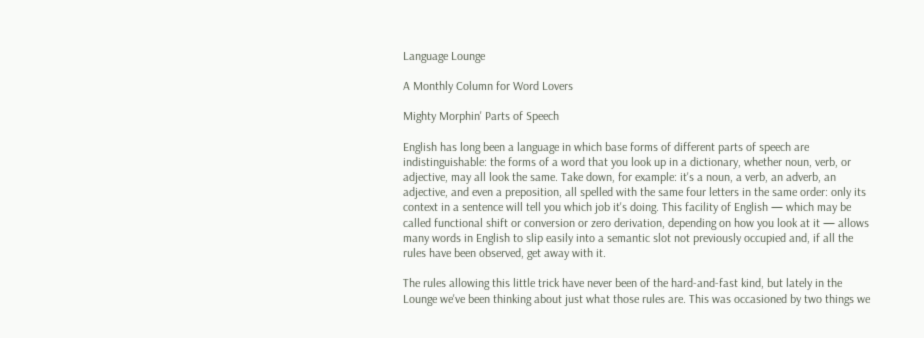Language Lounge

A Monthly Column for Word Lovers

Mighty Morphin' Parts of Speech

English has long been a language in which base forms of different parts of speech are indistinguishable: the forms of a word that you look up in a dictionary, whether noun, verb, or adjective, may all look the same. Take down, for example: it's a noun, a verb, an adverb, an adjective, and even a preposition, all spelled with the same four letters in the same order: only its context in a sentence will tell you which job it's doing. This facility of English — which may be called functional shift or conversion or zero derivation, depending on how you look at it — allows many words in English to slip easily into a semantic slot not previously occupied and, if all the rules have been observed, get away with it.

The rules allowing this little trick have never been of the hard-and-fast kind, but lately in the Lounge we've been thinking about just what those rules are. This was occasioned by two things we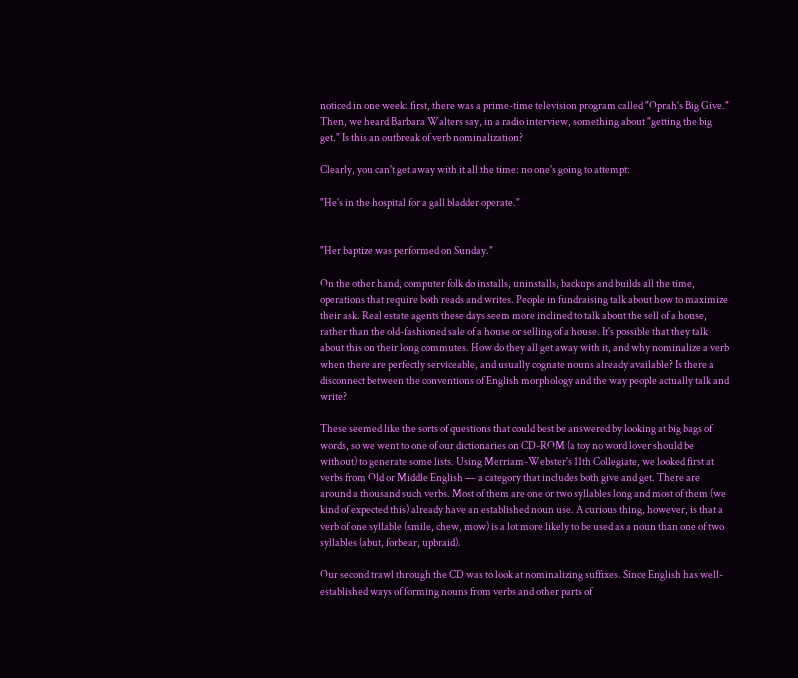noticed in one week: first, there was a prime-time television program called "Oprah's Big Give." Then, we heard Barbara Walters say, in a radio interview, something about "getting the big get." Is this an outbreak of verb nominalization?

Clearly, you can't get away with it all the time: no one's going to attempt:

"He's in the hospital for a gall bladder operate."


"Her baptize was performed on Sunday."

On the other hand, computer folk do installs, uninstalls, backups and builds all the time, operations that require both reads and writes. People in fundraising talk about how to maximize their ask. Real estate agents these days seem more inclined to talk about the sell of a house, rather than the old-fashioned sale of a house or selling of a house. It's possible that they talk about this on their long commutes. How do they all get away with it, and why nominalize a verb when there are perfectly serviceable, and usually cognate nouns already available? Is there a disconnect between the conventions of English morphology and the way people actually talk and write?

These seemed like the sorts of questions that could best be answered by looking at big bags of words, so we went to one of our dictionaries on CD-ROM (a toy no word lover should be without) to generate some lists. Using Merriam-Webster's 11th Collegiate, we looked first at verbs from Old or Middle English — a category that includes both give and get. There are around a thousand such verbs. Most of them are one or two syllables long and most of them (we kind of expected this) already have an established noun use. A curious thing, however, is that a verb of one syllable (smile, chew, mow) is a lot more likely to be used as a noun than one of two syllables (abut, forbear, upbraid).

Our second trawl through the CD was to look at nominalizing suffixes. Since English has well-established ways of forming nouns from verbs and other parts of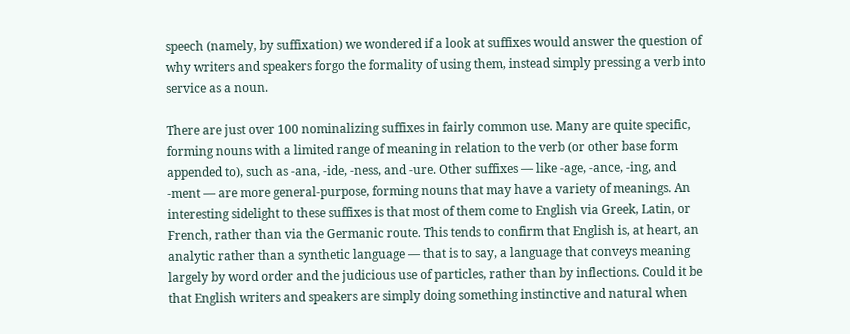speech (namely, by suffixation) we wondered if a look at suffixes would answer the question of why writers and speakers forgo the formality of using them, instead simply pressing a verb into service as a noun.

There are just over 100 nominalizing suffixes in fairly common use. Many are quite specific, forming nouns with a limited range of meaning in relation to the verb (or other base form appended to), such as -ana, -ide, -ness, and -ure. Other suffixes — like -age, -ance, -ing, and -ment — are more general-purpose, forming nouns that may have a variety of meanings. An interesting sidelight to these suffixes is that most of them come to English via Greek, Latin, or French, rather than via the Germanic route. This tends to confirm that English is, at heart, an analytic rather than a synthetic language — that is to say, a language that conveys meaning largely by word order and the judicious use of particles, rather than by inflections. Could it be that English writers and speakers are simply doing something instinctive and natural when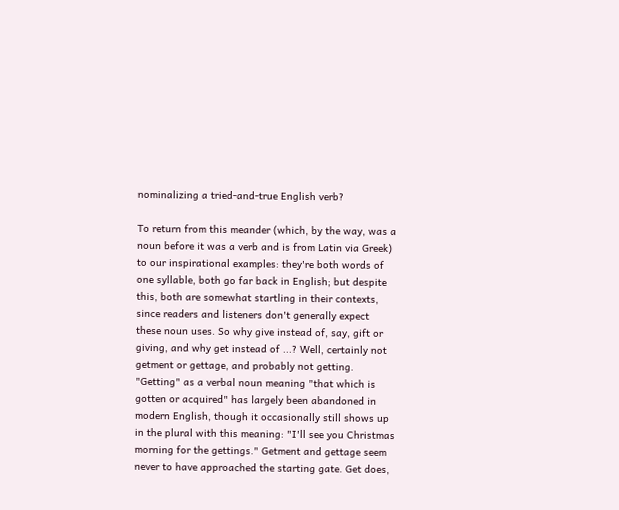nominalizing a tried-and-true English verb?

To return from this meander (which, by the way, was a noun before it was a verb and is from Latin via Greek) to our inspirational examples: they're both words of one syllable, both go far back in English; but despite this, both are somewhat startling in their contexts, since readers and listeners don't generally expect these noun uses. So why give instead of, say, gift or giving, and why get instead of ...? Well, certainly not getment or gettage, and probably not getting. "Getting" as a verbal noun meaning "that which is gotten or acquired" has largely been abandoned in modern English, though it occasionally still shows up in the plural with this meaning: "I'll see you Christmas morning for the gettings." Getment and gettage seem never to have approached the starting gate. Get does,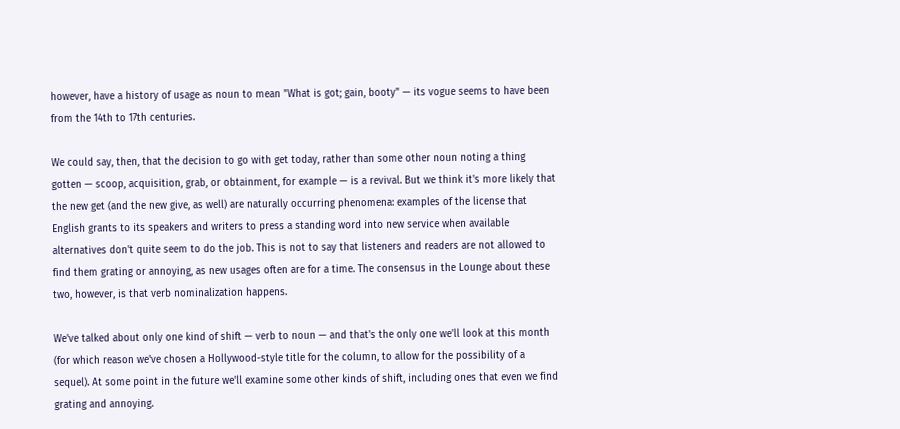however, have a history of usage as noun to mean "What is got; gain, booty" — its vogue seems to have been from the 14th to 17th centuries.

We could say, then, that the decision to go with get today, rather than some other noun noting a thing gotten — scoop, acquisition, grab, or obtainment, for example — is a revival. But we think it's more likely that the new get (and the new give, as well) are naturally occurring phenomena: examples of the license that English grants to its speakers and writers to press a standing word into new service when available alternatives don't quite seem to do the job. This is not to say that listeners and readers are not allowed to find them grating or annoying, as new usages often are for a time. The consensus in the Lounge about these two, however, is that verb nominalization happens.

We've talked about only one kind of shift — verb to noun — and that's the only one we'll look at this month (for which reason we've chosen a Hollywood-style title for the column, to allow for the possibility of a sequel). At some point in the future we'll examine some other kinds of shift, including ones that even we find grating and annoying.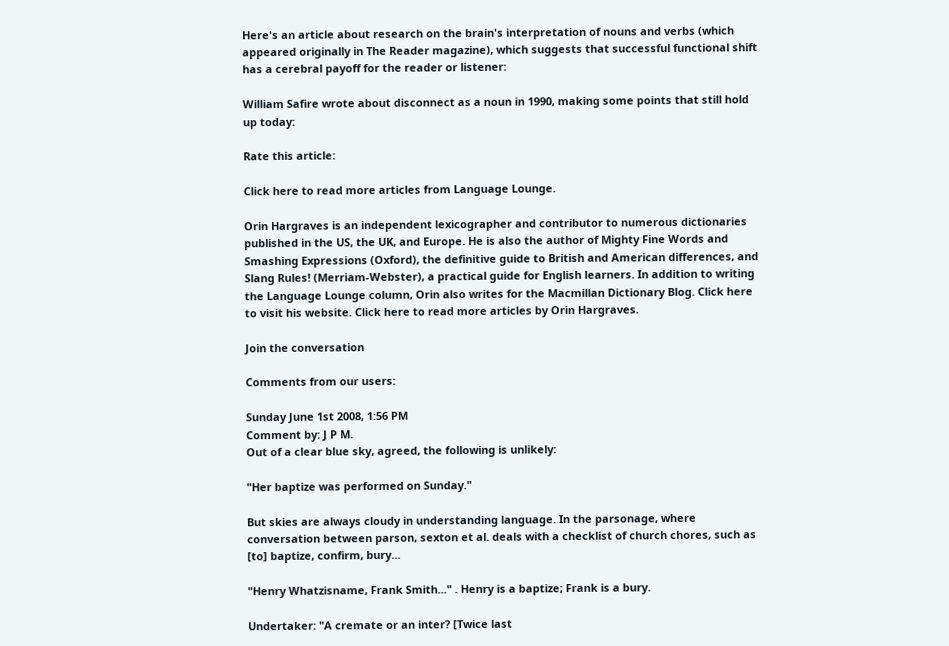Here's an article about research on the brain's interpretation of nouns and verbs (which appeared originally in The Reader magazine), which suggests that successful functional shift has a cerebral payoff for the reader or listener:

William Safire wrote about disconnect as a noun in 1990, making some points that still hold up today:

Rate this article:

Click here to read more articles from Language Lounge.

Orin Hargraves is an independent lexicographer and contributor to numerous dictionaries published in the US, the UK, and Europe. He is also the author of Mighty Fine Words and Smashing Expressions (Oxford), the definitive guide to British and American differences, and Slang Rules! (Merriam-Webster), a practical guide for English learners. In addition to writing the Language Lounge column, Orin also writes for the Macmillan Dictionary Blog. Click here to visit his website. Click here to read more articles by Orin Hargraves.

Join the conversation

Comments from our users:

Sunday June 1st 2008, 1:56 PM
Comment by: J P M.
Out of a clear blue sky, agreed, the following is unlikely:

"Her baptize was performed on Sunday."

But skies are always cloudy in understanding language. In the parsonage, where conversation between parson, sexton et al. deals with a checklist of church chores, such as [to] baptize, confirm, bury...

"Henry Whatzisname, Frank Smith..." . Henry is a baptize; Frank is a bury.

Undertaker: "A cremate or an inter? [Twice last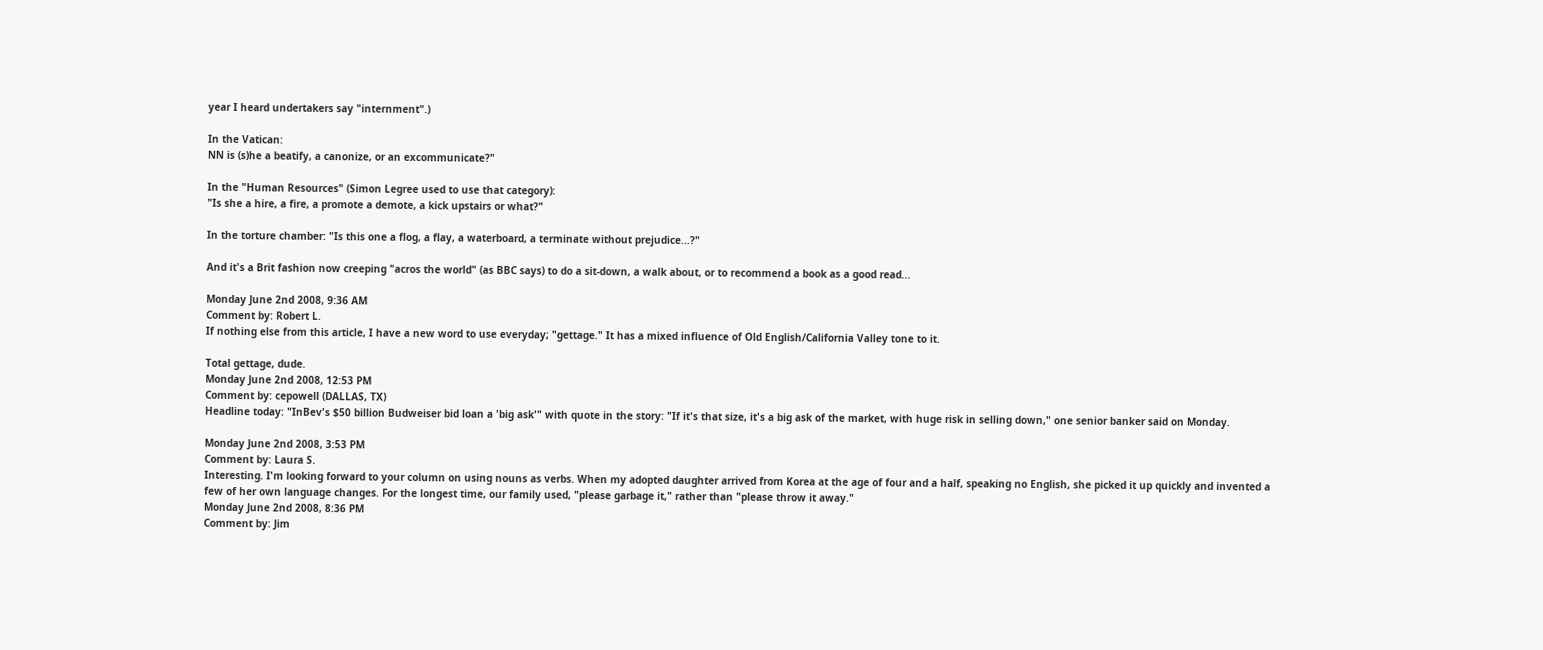year I heard undertakers say "internment".)

In the Vatican:
NN is (s)he a beatify, a canonize, or an excommunicate?"

In the "Human Resources" (Simon Legree used to use that category):
"Is she a hire, a fire, a promote a demote, a kick upstairs or what?"

In the torture chamber: "Is this one a flog, a flay, a waterboard, a terminate without prejudice...?"

And it's a Brit fashion now creeping "acros the world" (as BBC says) to do a sit-down, a walk about, or to recommend a book as a good read...

Monday June 2nd 2008, 9:36 AM
Comment by: Robert L.
If nothing else from this article, I have a new word to use everyday; "gettage." It has a mixed influence of Old English/California Valley tone to it.

Total gettage, dude.
Monday June 2nd 2008, 12:53 PM
Comment by: cepowell (DALLAS, TX)
Headline today: "InBev's $50 billion Budweiser bid loan a 'big ask'" with quote in the story: "If it's that size, it's a big ask of the market, with huge risk in selling down," one senior banker said on Monday.

Monday June 2nd 2008, 3:53 PM
Comment by: Laura S.
Interesting. I'm looking forward to your column on using nouns as verbs. When my adopted daughter arrived from Korea at the age of four and a half, speaking no English, she picked it up quickly and invented a few of her own language changes. For the longest time, our family used, "please garbage it," rather than "please throw it away."
Monday June 2nd 2008, 8:36 PM
Comment by: Jim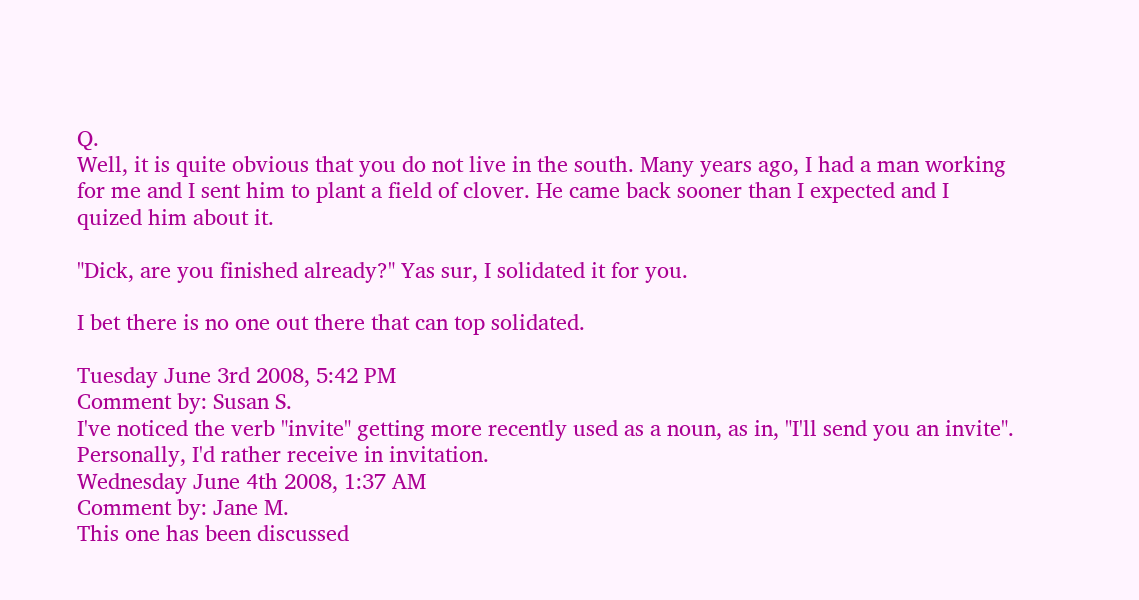Q.
Well, it is quite obvious that you do not live in the south. Many years ago, I had a man working for me and I sent him to plant a field of clover. He came back sooner than I expected and I quized him about it.

"Dick, are you finished already?" Yas sur, I solidated it for you.

I bet there is no one out there that can top solidated.

Tuesday June 3rd 2008, 5:42 PM
Comment by: Susan S.
I've noticed the verb "invite" getting more recently used as a noun, as in, "I'll send you an invite". Personally, I'd rather receive in invitation.
Wednesday June 4th 2008, 1:37 AM
Comment by: Jane M.
This one has been discussed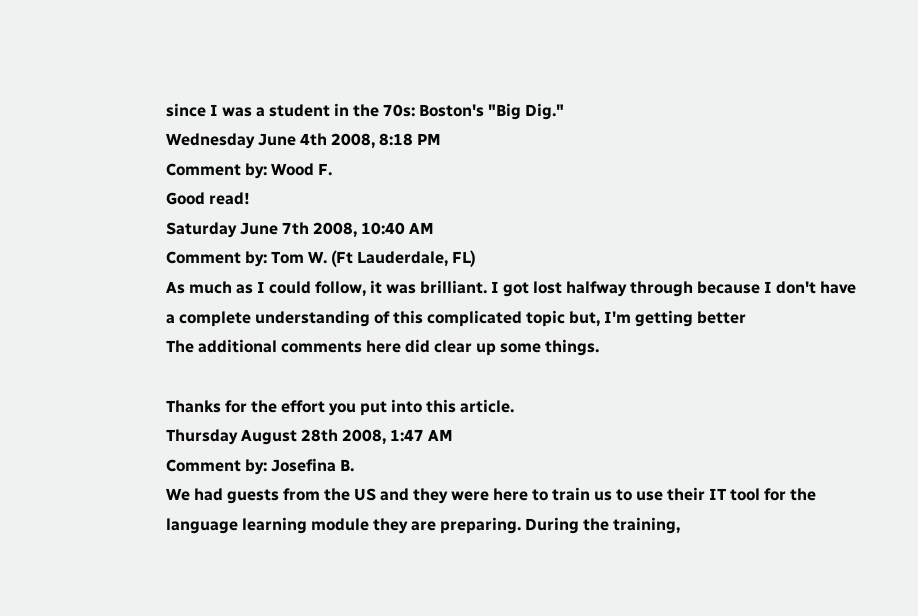since I was a student in the 70s: Boston's "Big Dig."
Wednesday June 4th 2008, 8:18 PM
Comment by: Wood F.
Good read!
Saturday June 7th 2008, 10:40 AM
Comment by: Tom W. (Ft Lauderdale, FL)
As much as I could follow, it was brilliant. I got lost halfway through because I don't have a complete understanding of this complicated topic but, I'm getting better
The additional comments here did clear up some things.

Thanks for the effort you put into this article.
Thursday August 28th 2008, 1:47 AM
Comment by: Josefina B.
We had guests from the US and they were here to train us to use their IT tool for the language learning module they are preparing. During the training,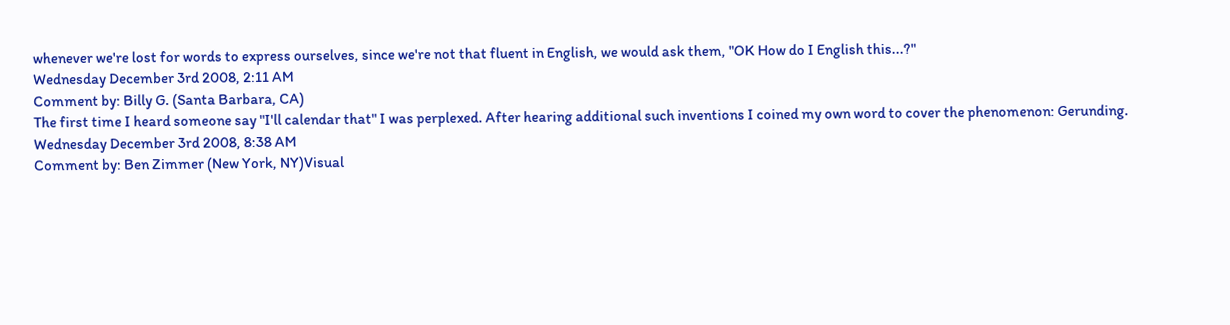whenever we're lost for words to express ourselves, since we're not that fluent in English, we would ask them, "OK How do I English this...?"
Wednesday December 3rd 2008, 2:11 AM
Comment by: Billy G. (Santa Barbara, CA)
The first time I heard someone say "I'll calendar that" I was perplexed. After hearing additional such inventions I coined my own word to cover the phenomenon: Gerunding.
Wednesday December 3rd 2008, 8:38 AM
Comment by: Ben Zimmer (New York, NY)Visual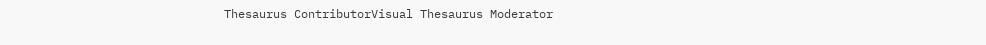Thesaurus ContributorVisual Thesaurus Moderator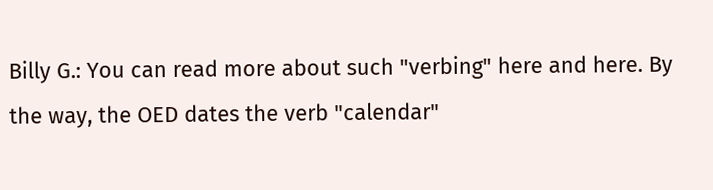Billy G.: You can read more about such "verbing" here and here. By the way, the OED dates the verb "calendar"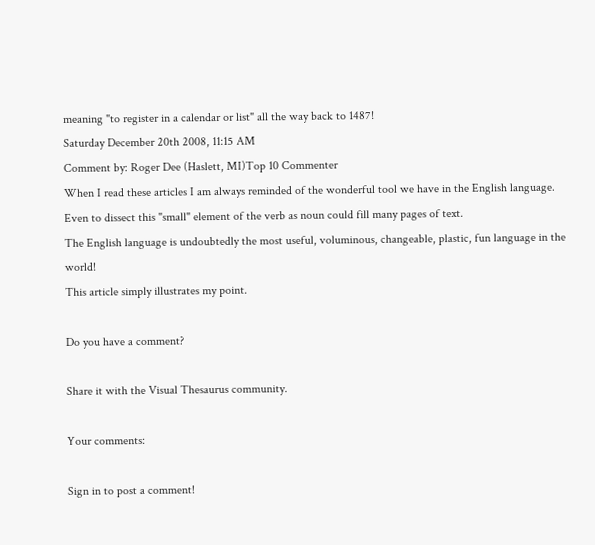meaning "to register in a calendar or list" all the way back to 1487!
Saturday December 20th 2008, 11:15 AM
Comment by: Roger Dee (Haslett, MI)Top 10 Commenter
When I read these articles I am always reminded of the wonderful tool we have in the English language. Even to dissect this "small" element of the verb as noun could fill many pages of text.
The English language is undoubtedly the most useful, voluminous, changeable, plastic, fun language in the world!
This article simply illustrates my point.

Do you have a comment?

Share it with the Visual Thesaurus community.

Your comments:

Sign in to post a comment!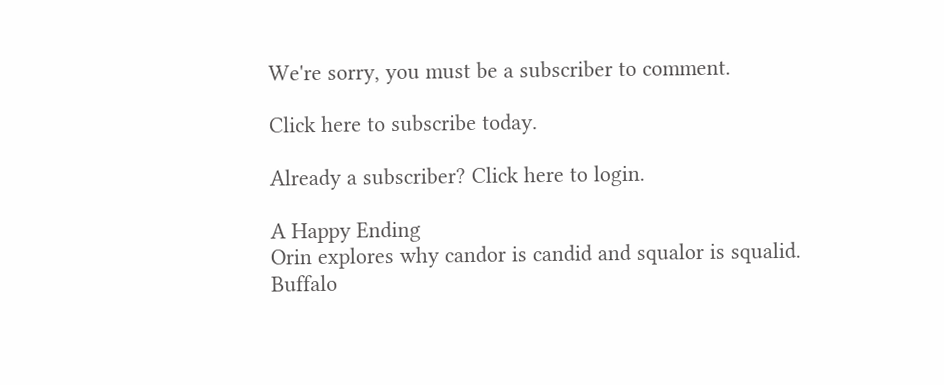We're sorry, you must be a subscriber to comment.

Click here to subscribe today.

Already a subscriber? Click here to login.

A Happy Ending
Orin explores why candor is candid and squalor is squalid.
Buffalo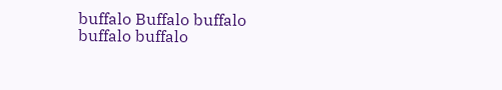buffalo Buffalo buffalo buffalo buffalo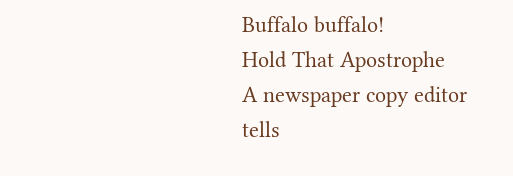Buffalo buffalo!
Hold That Apostrophe
A newspaper copy editor tells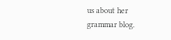us about her grammar blog.